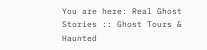You are here: Real Ghost Stories :: Ghost Tours & Haunted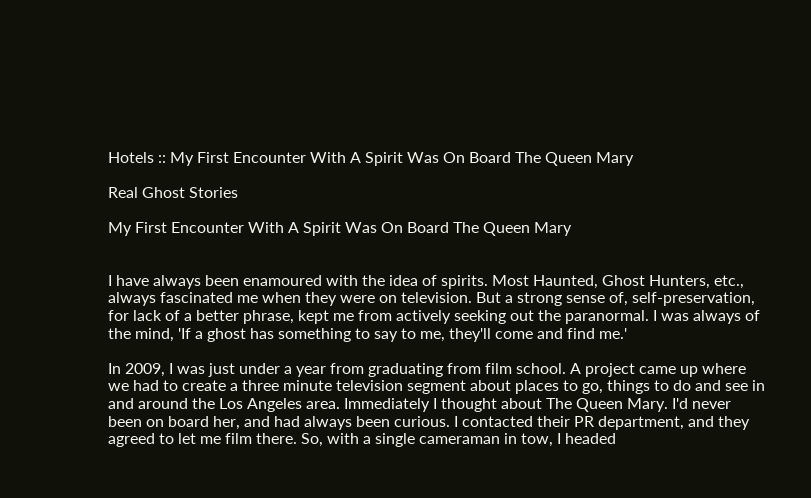Hotels :: My First Encounter With A Spirit Was On Board The Queen Mary

Real Ghost Stories

My First Encounter With A Spirit Was On Board The Queen Mary


I have always been enamoured with the idea of spirits. Most Haunted, Ghost Hunters, etc., always fascinated me when they were on television. But a strong sense of, self-preservation, for lack of a better phrase, kept me from actively seeking out the paranormal. I was always of the mind, 'If a ghost has something to say to me, they'll come and find me.'

In 2009, I was just under a year from graduating from film school. A project came up where we had to create a three minute television segment about places to go, things to do and see in and around the Los Angeles area. Immediately I thought about The Queen Mary. I'd never been on board her, and had always been curious. I contacted their PR department, and they agreed to let me film there. So, with a single cameraman in tow, I headed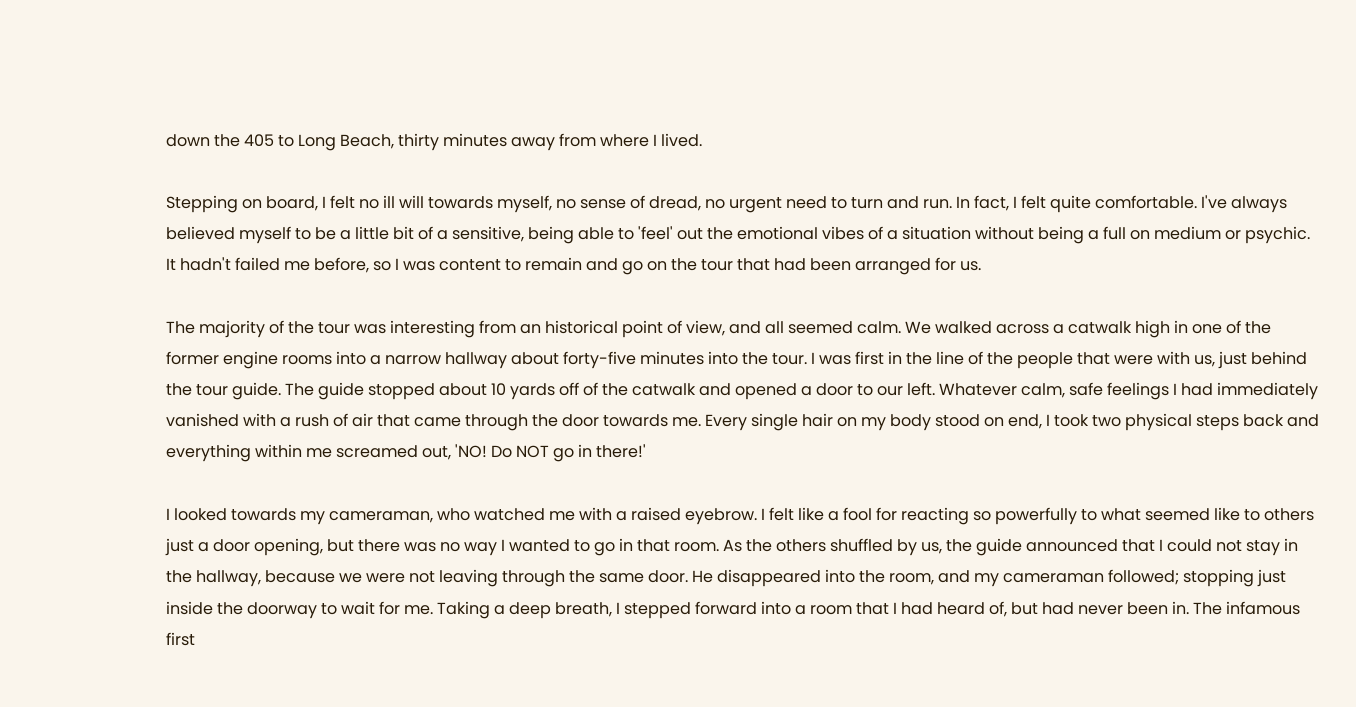down the 405 to Long Beach, thirty minutes away from where I lived.

Stepping on board, I felt no ill will towards myself, no sense of dread, no urgent need to turn and run. In fact, I felt quite comfortable. I've always believed myself to be a little bit of a sensitive, being able to 'feel' out the emotional vibes of a situation without being a full on medium or psychic. It hadn't failed me before, so I was content to remain and go on the tour that had been arranged for us.

The majority of the tour was interesting from an historical point of view, and all seemed calm. We walked across a catwalk high in one of the former engine rooms into a narrow hallway about forty-five minutes into the tour. I was first in the line of the people that were with us, just behind the tour guide. The guide stopped about 10 yards off of the catwalk and opened a door to our left. Whatever calm, safe feelings I had immediately vanished with a rush of air that came through the door towards me. Every single hair on my body stood on end, I took two physical steps back and everything within me screamed out, 'NO! Do NOT go in there!'

I looked towards my cameraman, who watched me with a raised eyebrow. I felt like a fool for reacting so powerfully to what seemed like to others just a door opening, but there was no way I wanted to go in that room. As the others shuffled by us, the guide announced that I could not stay in the hallway, because we were not leaving through the same door. He disappeared into the room, and my cameraman followed; stopping just inside the doorway to wait for me. Taking a deep breath, I stepped forward into a room that I had heard of, but had never been in. The infamous first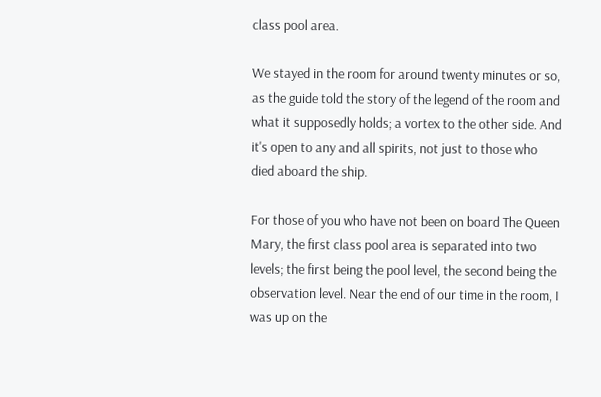class pool area.

We stayed in the room for around twenty minutes or so, as the guide told the story of the legend of the room and what it supposedly holds; a vortex to the other side. And it's open to any and all spirits, not just to those who died aboard the ship.

For those of you who have not been on board The Queen Mary, the first class pool area is separated into two levels; the first being the pool level, the second being the observation level. Near the end of our time in the room, I was up on the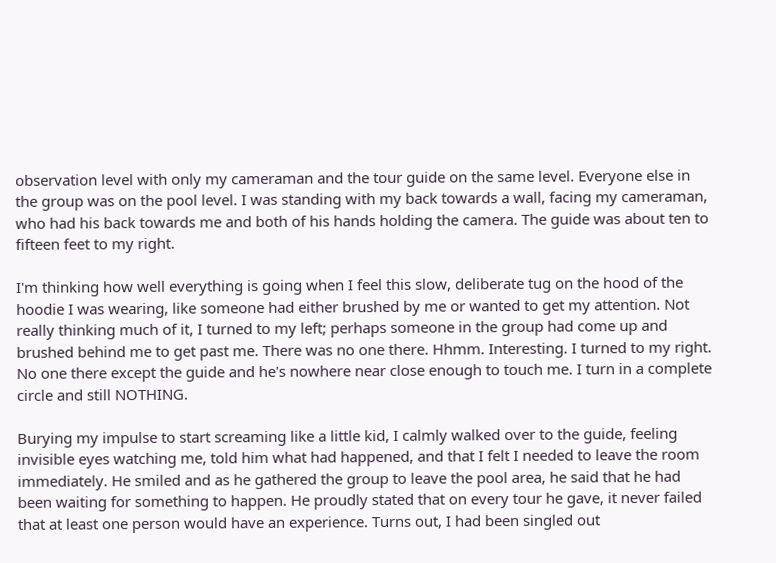observation level with only my cameraman and the tour guide on the same level. Everyone else in the group was on the pool level. I was standing with my back towards a wall, facing my cameraman, who had his back towards me and both of his hands holding the camera. The guide was about ten to fifteen feet to my right.

I'm thinking how well everything is going when I feel this slow, deliberate tug on the hood of the hoodie I was wearing, like someone had either brushed by me or wanted to get my attention. Not really thinking much of it, I turned to my left; perhaps someone in the group had come up and brushed behind me to get past me. There was no one there. Hhmm. Interesting. I turned to my right. No one there except the guide and he's nowhere near close enough to touch me. I turn in a complete circle and still NOTHING.

Burying my impulse to start screaming like a little kid, I calmly walked over to the guide, feeling invisible eyes watching me, told him what had happened, and that I felt I needed to leave the room immediately. He smiled and as he gathered the group to leave the pool area, he said that he had been waiting for something to happen. He proudly stated that on every tour he gave, it never failed that at least one person would have an experience. Turns out, I had been singled out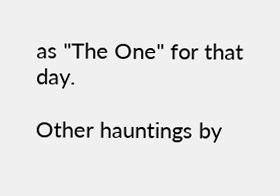as "The One" for that day.

Other hauntings by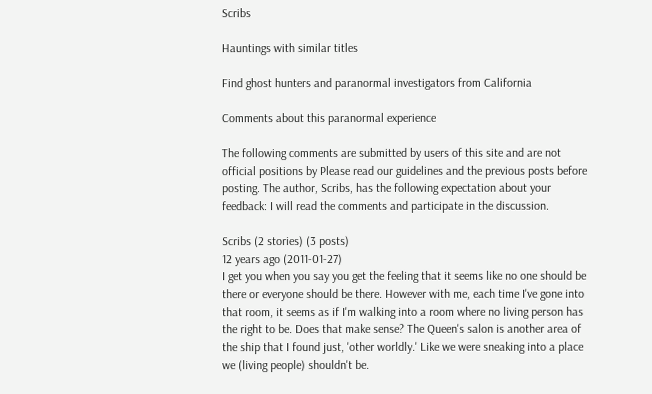Scribs

Hauntings with similar titles

Find ghost hunters and paranormal investigators from California

Comments about this paranormal experience

The following comments are submitted by users of this site and are not official positions by Please read our guidelines and the previous posts before posting. The author, Scribs, has the following expectation about your feedback: I will read the comments and participate in the discussion.

Scribs (2 stories) (3 posts)
12 years ago (2011-01-27)
I get you when you say you get the feeling that it seems like no one should be there or everyone should be there. However with me, each time I've gone into that room, it seems as if I'm walking into a room where no living person has the right to be. Does that make sense? The Queen's salon is another area of the ship that I found just, 'other worldly.' Like we were sneaking into a place we (living people) shouldn't be.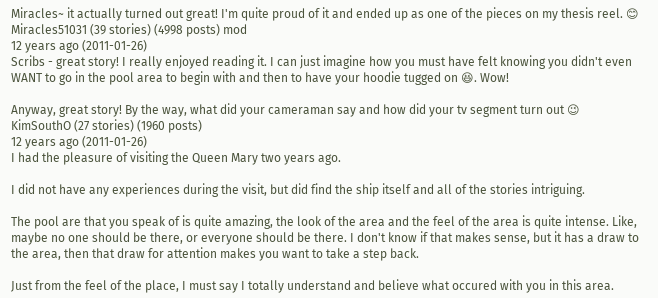Miracles~ it actually turned out great! I'm quite proud of it and ended up as one of the pieces on my thesis reel. 😊
Miracles51031 (39 stories) (4998 posts) mod
12 years ago (2011-01-26)
Scribs - great story! I really enjoyed reading it. I can just imagine how you must have felt knowing you didn't even WANT to go in the pool area to begin with and then to have your hoodie tugged on 😆. Wow!

Anyway, great story! By the way, what did your cameraman say and how did your tv segment turn out 😉
KimSouthO (27 stories) (1960 posts)
12 years ago (2011-01-26)
I had the pleasure of visiting the Queen Mary two years ago.

I did not have any experiences during the visit, but did find the ship itself and all of the stories intriguing.

The pool are that you speak of is quite amazing, the look of the area and the feel of the area is quite intense. Like, maybe no one should be there, or everyone should be there. I don't know if that makes sense, but it has a draw to the area, then that draw for attention makes you want to take a step back.

Just from the feel of the place, I must say I totally understand and believe what occured with you in this area.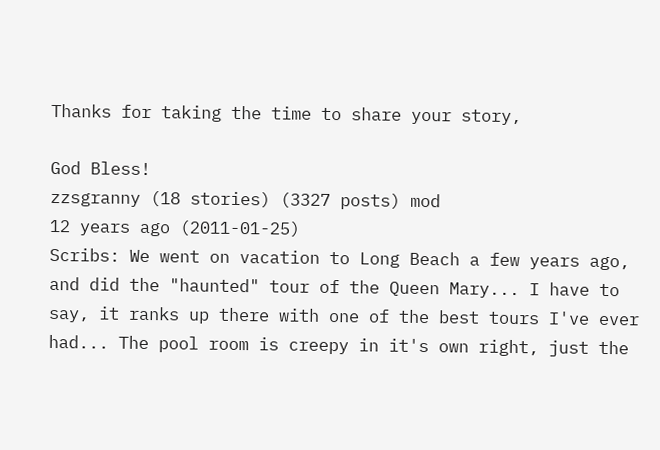Thanks for taking the time to share your story,

God Bless!
zzsgranny (18 stories) (3327 posts) mod
12 years ago (2011-01-25)
Scribs: We went on vacation to Long Beach a few years ago, and did the "haunted" tour of the Queen Mary... I have to say, it ranks up there with one of the best tours I've ever had... The pool room is creepy in it's own right, just the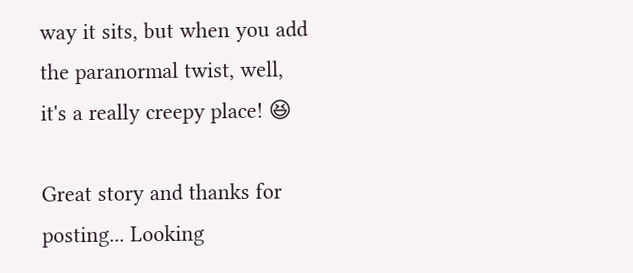way it sits, but when you add the paranormal twist, well, it's a really creepy place! 😆

Great story and thanks for posting... Looking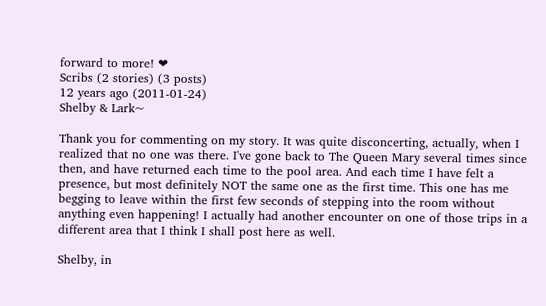forward to more! ❤
Scribs (2 stories) (3 posts)
12 years ago (2011-01-24)
Shelby & Lark~

Thank you for commenting on my story. It was quite disconcerting, actually, when I realized that no one was there. I've gone back to The Queen Mary several times since then, and have returned each time to the pool area. And each time I have felt a presence, but most definitely NOT the same one as the first time. This one has me begging to leave within the first few seconds of stepping into the room without anything even happening! I actually had another encounter on one of those trips in a different area that I think I shall post here as well.

Shelby, in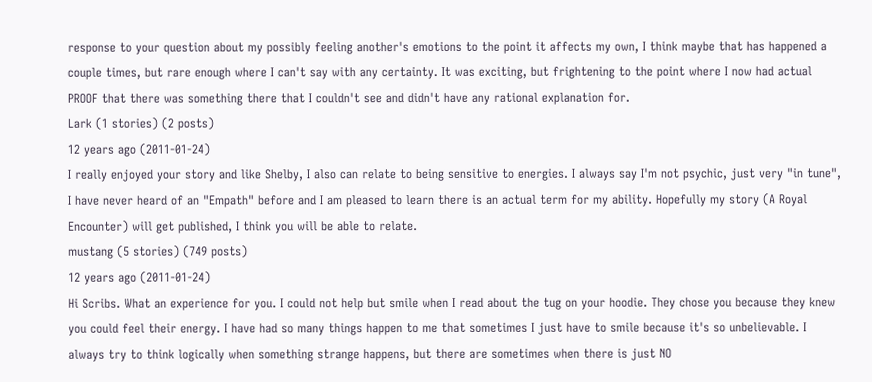response to your question about my possibly feeling another's emotions to the point it affects my own, I think maybe that has happened a couple times, but rare enough where I can't say with any certainty. It was exciting, but frightening to the point where I now had actual PROOF that there was something there that I couldn't see and didn't have any rational explanation for.
Lark (1 stories) (2 posts)
12 years ago (2011-01-24)
I really enjoyed your story and like Shelby, I also can relate to being sensitive to energies. I always say I'm not psychic, just very "in tune", I have never heard of an "Empath" before and I am pleased to learn there is an actual term for my ability. Hopefully my story (A Royal Encounter) will get published, I think you will be able to relate.
mustang (5 stories) (749 posts)
12 years ago (2011-01-24)
Hi Scribs. What an experience for you. I could not help but smile when I read about the tug on your hoodie. They chose you because they knew you could feel their energy. I have had so many things happen to me that sometimes I just have to smile because it's so unbelievable. I always try to think logically when something strange happens, but there are sometimes when there is just NO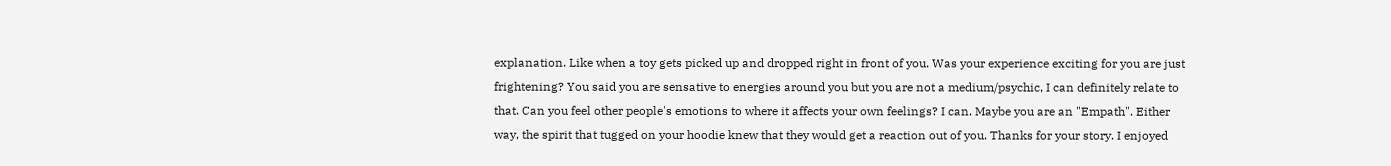explanation. Like when a toy gets picked up and dropped right in front of you. Was your experience exciting for you are just frightening? You said you are sensative to energies around you but you are not a medium/psychic, I can definitely relate to that. Can you feel other people's emotions to where it affects your own feelings? I can. Maybe you are an "Empath". Either way, the spirit that tugged on your hoodie knew that they would get a reaction out of you. Thanks for your story. I enjoyed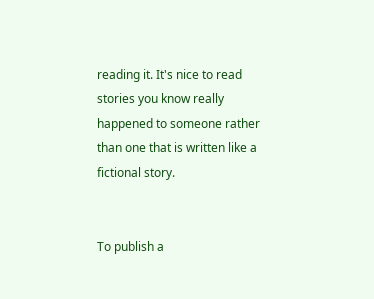reading it. It's nice to read stories you know really happened to someone rather than one that is written like a fictional story.


To publish a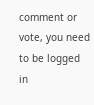comment or vote, you need to be logged in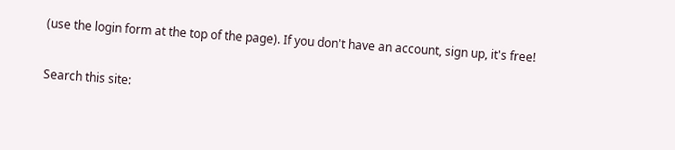(use the login form at the top of the page). If you don't have an account, sign up, it's free!

Search this site: